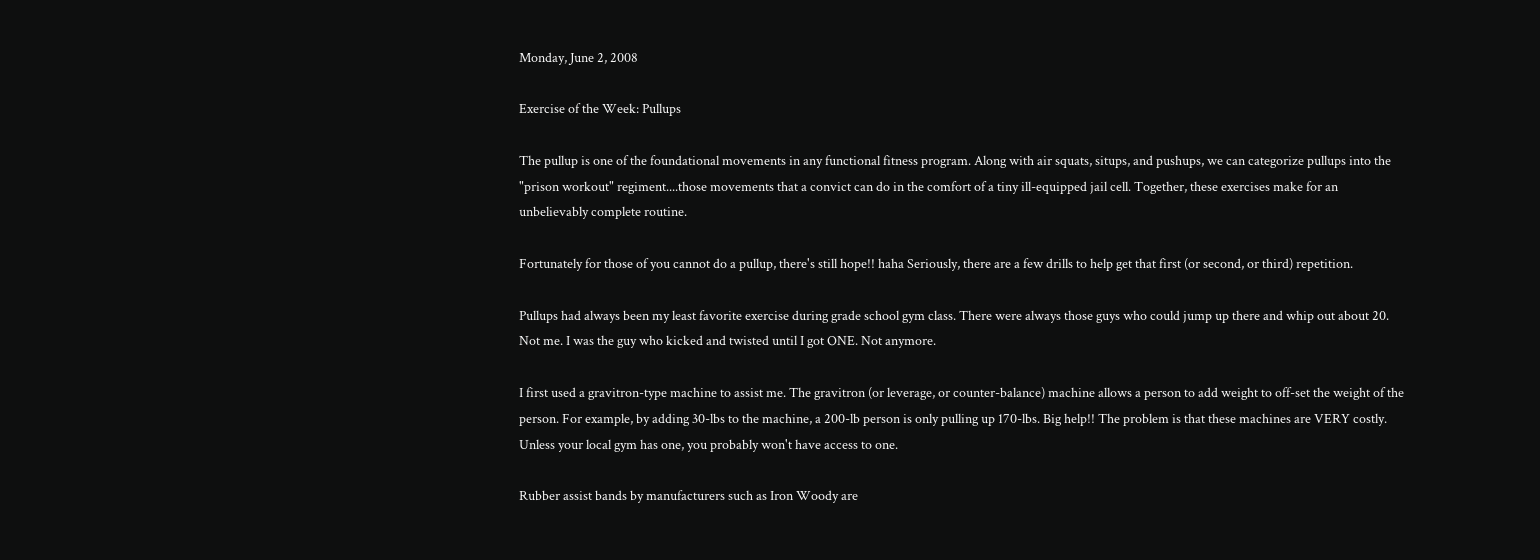Monday, June 2, 2008

Exercise of the Week: Pullups

The pullup is one of the foundational movements in any functional fitness program. Along with air squats, situps, and pushups, we can categorize pullups into the "prison workout" regiment....those movements that a convict can do in the comfort of a tiny ill-equipped jail cell. Together, these exercises make for an unbelievably complete routine.

Fortunately for those of you cannot do a pullup, there's still hope!! haha Seriously, there are a few drills to help get that first (or second, or third) repetition.

Pullups had always been my least favorite exercise during grade school gym class. There were always those guys who could jump up there and whip out about 20. Not me. I was the guy who kicked and twisted until I got ONE. Not anymore.

I first used a gravitron-type machine to assist me. The gravitron (or leverage, or counter-balance) machine allows a person to add weight to off-set the weight of the person. For example, by adding 30-lbs to the machine, a 200-lb person is only pulling up 170-lbs. Big help!! The problem is that these machines are VERY costly. Unless your local gym has one, you probably won't have access to one.

Rubber assist bands by manufacturers such as Iron Woody are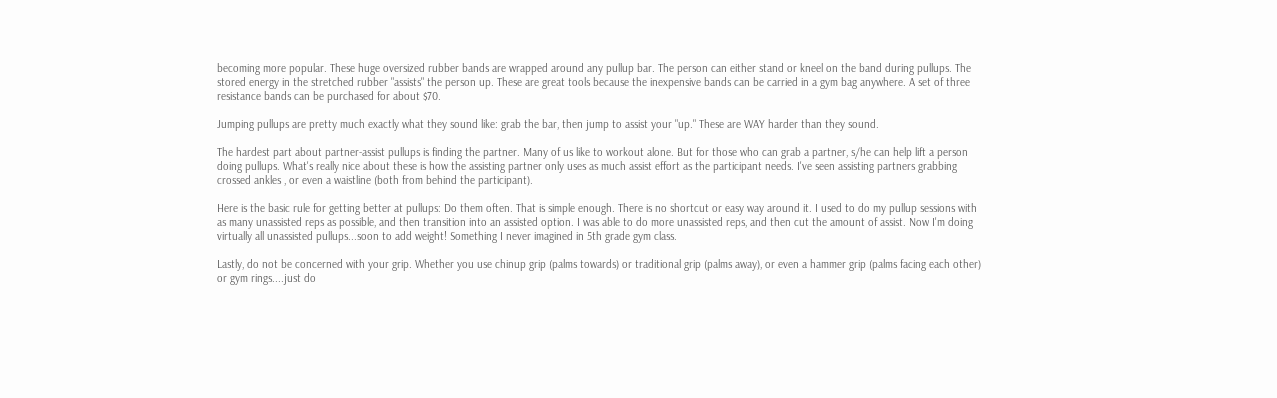becoming more popular. These huge oversized rubber bands are wrapped around any pullup bar. The person can either stand or kneel on the band during pullups. The stored energy in the stretched rubber "assists" the person up. These are great tools because the inexpensive bands can be carried in a gym bag anywhere. A set of three resistance bands can be purchased for about $70.

Jumping pullups are pretty much exactly what they sound like: grab the bar, then jump to assist your "up." These are WAY harder than they sound.

The hardest part about partner-assist pullups is finding the partner. Many of us like to workout alone. But for those who can grab a partner, s/he can help lift a person doing pullups. What's really nice about these is how the assisting partner only uses as much assist effort as the participant needs. I've seen assisting partners grabbing crossed ankles , or even a waistline (both from behind the participant).

Here is the basic rule for getting better at pullups: Do them often. That is simple enough. There is no shortcut or easy way around it. I used to do my pullup sessions with as many unassisted reps as possible, and then transition into an assisted option. I was able to do more unassisted reps, and then cut the amount of assist. Now I'm doing virtually all unassisted pullups...soon to add weight! Something I never imagined in 5th grade gym class.

Lastly, do not be concerned with your grip. Whether you use chinup grip (palms towards) or traditional grip (palms away), or even a hammer grip (palms facing each other) or gym rings....just do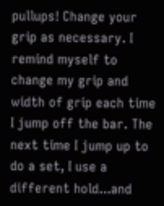pullups! Change your grip as necessary. I remind myself to change my grip and width of grip each time I jump off the bar. The next time I jump up to do a set, I use a different hold...and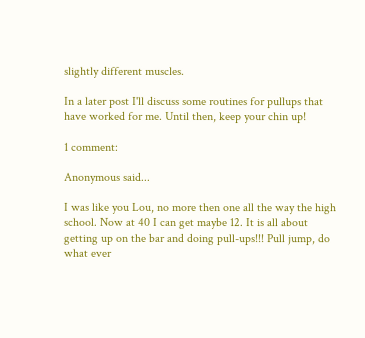slightly different muscles.

In a later post I'll discuss some routines for pullups that have worked for me. Until then, keep your chin up!

1 comment:

Anonymous said...

I was like you Lou, no more then one all the way the high school. Now at 40 I can get maybe 12. It is all about getting up on the bar and doing pull-ups!!! Pull jump, do what ever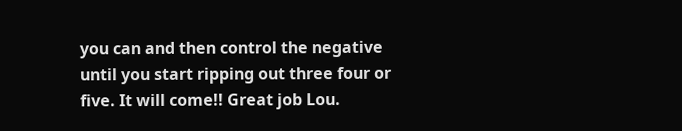you can and then control the negative until you start ripping out three four or five. It will come!! Great job Lou.